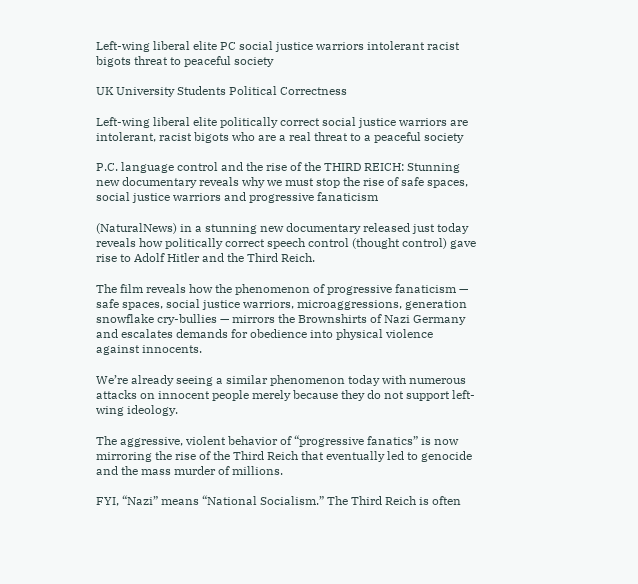Left-wing liberal elite PC social justice warriors intolerant racist bigots threat to peaceful society

UK University Students Political Correctness

Left-wing liberal elite politically correct social justice warriors are intolerant, racist bigots who are a real threat to a peaceful society

P.C. language control and the rise of the THIRD REICH: Stunning new documentary reveals why we must stop the rise of safe spaces, social justice warriors and progressive fanaticism

(NaturalNews) in a stunning new documentary released just today reveals how politically correct speech control (thought control) gave rise to Adolf Hitler and the Third Reich.

The film reveals how the phenomenon of progressive fanaticism — safe spaces, social justice warriors, microaggressions, generation snowflake cry-bullies — mirrors the Brownshirts of Nazi Germany and escalates demands for obedience into physical violence against innocents.

We’re already seeing a similar phenomenon today with numerous attacks on innocent people merely because they do not support left-wing ideology.

The aggressive, violent behavior of “progressive fanatics” is now mirroring the rise of the Third Reich that eventually led to genocide and the mass murder of millions.

FYI, “Nazi” means “National Socialism.” The Third Reich is often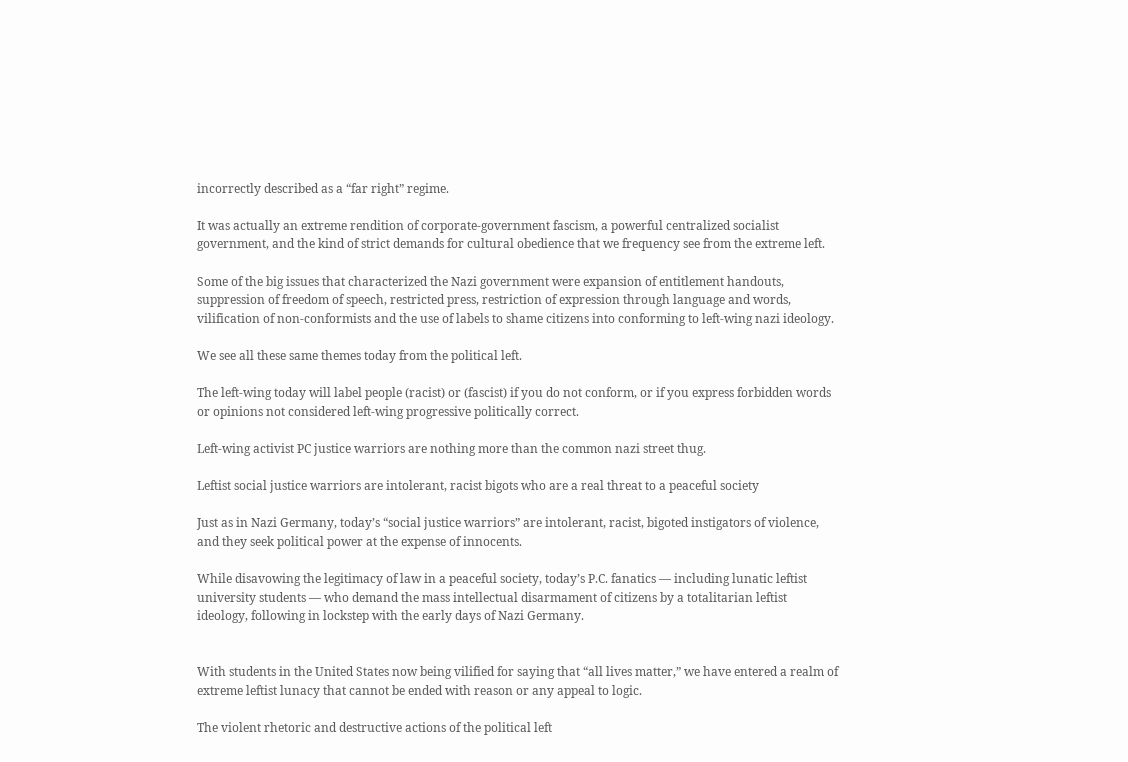incorrectly described as a “far right” regime.

It was actually an extreme rendition of corporate-government fascism, a powerful centralized socialist government, and the kind of strict demands for cultural obedience that we frequency see from the extreme left.

Some of the big issues that characterized the Nazi government were expansion of entitlement handouts, suppression of freedom of speech, restricted press, restriction of expression through language and words, vilification of non-conformists and the use of labels to shame citizens into conforming to left-wing nazi ideology.

We see all these same themes today from the political left.

The left-wing today will label people (racist) or (fascist) if you do not conform, or if you express forbidden words or opinions not considered left-wing progressive politically correct.

Left-wing activist PC justice warriors are nothing more than the common nazi street thug.

Leftist social justice warriors are intolerant, racist bigots who are a real threat to a peaceful society

Just as in Nazi Germany, today’s “social justice warriors” are intolerant, racist, bigoted instigators of violence, and they seek political power at the expense of innocents.

While disavowing the legitimacy of law in a peaceful society, today’s P.C. fanatics — including lunatic leftist university students — who demand the mass intellectual disarmament of citizens by a totalitarian leftist ideology, following in lockstep with the early days of Nazi Germany.


With students in the United States now being vilified for saying that “all lives matter,” we have entered a realm of extreme leftist lunacy that cannot be ended with reason or any appeal to logic.

The violent rhetoric and destructive actions of the political left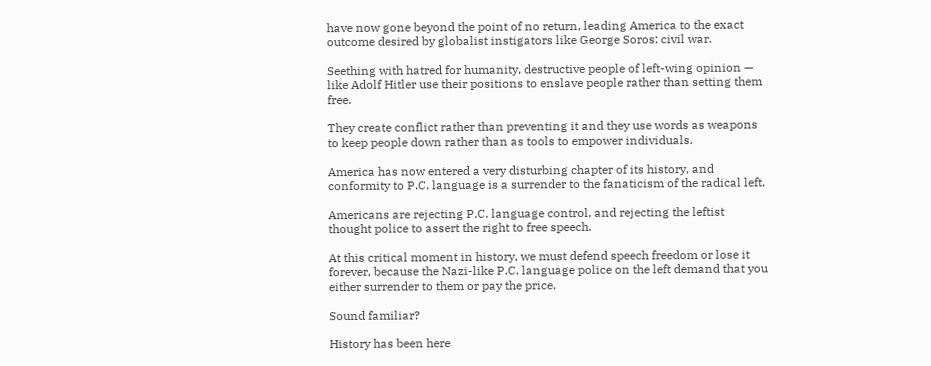have now gone beyond the point of no return, leading America to the exact outcome desired by globalist instigators like George Soros: civil war.

Seething with hatred for humanity, destructive people of left-wing opinion — like Adolf Hitler use their positions to enslave people rather than setting them free.

They create conflict rather than preventing it and they use words as weapons to keep people down rather than as tools to empower individuals.

America has now entered a very disturbing chapter of its history, and conformity to P.C. language is a surrender to the fanaticism of the radical left.

Americans are rejecting P.C. language control, and rejecting the leftist thought police to assert the right to free speech.

At this critical moment in history, we must defend speech freedom or lose it forever, because the Nazi-like P.C. language police on the left demand that you either surrender to them or pay the price.

Sound familiar?

History has been here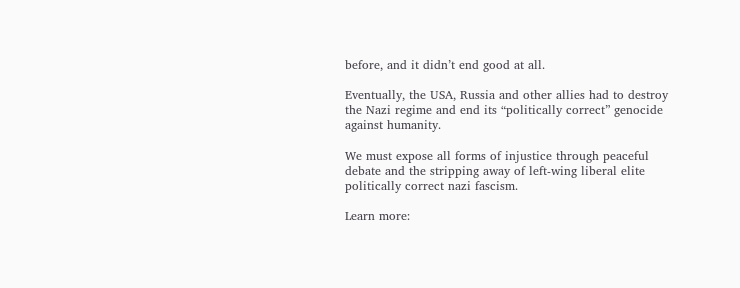before, and it didn’t end good at all.

Eventually, the USA, Russia and other allies had to destroy the Nazi regime and end its “politically correct” genocide against humanity.

We must expose all forms of injustice through peaceful debate and the stripping away of left-wing liberal elite politically correct nazi fascism.

Learn more: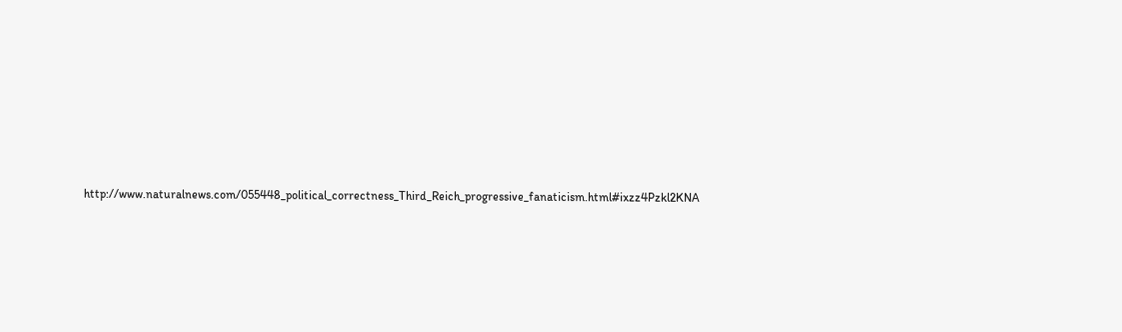http://www.naturalnews.com/055448_political_correctness_Third_Reich_progressive_fanaticism.html#ixzz4Pzkl2KNA